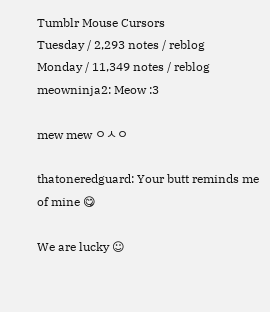Tumblr Mouse Cursors
Tuesday / 2,293 notes / reblog
Monday / 11,349 notes / reblog
meowninja2: Meow :3

mew mew ㅇㅅㅇ

thatoneredguard: Your butt reminds me of mine 😋

We are lucky ☺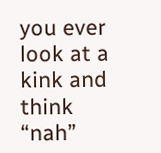you ever look at a kink and think “nah”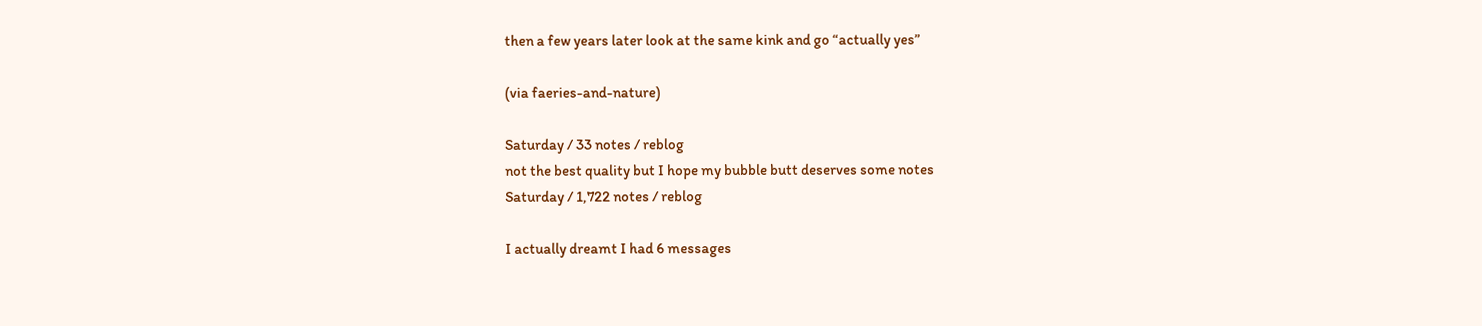then a few years later look at the same kink and go “actually yes”

(via faeries-and-nature)

Saturday / 33 notes / reblog
not the best quality but I hope my bubble butt deserves some notes
Saturday / 1,722 notes / reblog

I actually dreamt I had 6 messages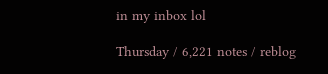in my inbox lol

Thursday / 6,221 notes / reblog